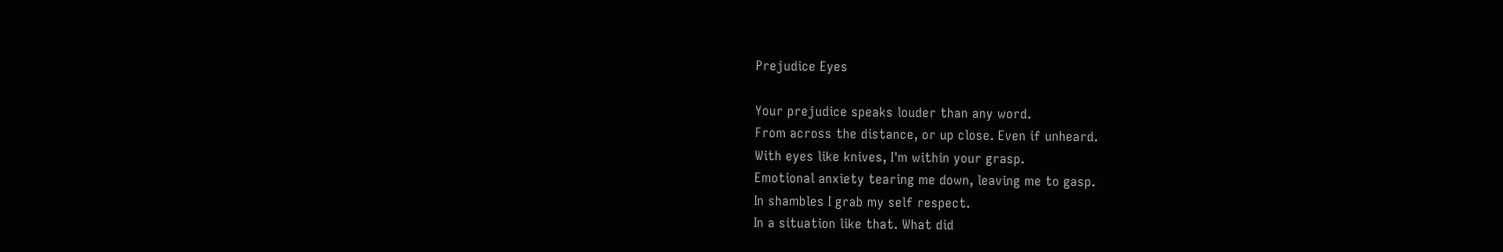Prejudice Eyes

Your prejudice speaks louder than any word.
From across the distance, or up close. Even if unheard.
With eyes like knives, I'm within your grasp.
Emotional anxiety tearing me down, leaving me to gasp.
In shambles I grab my self respect.
In a situation like that. What did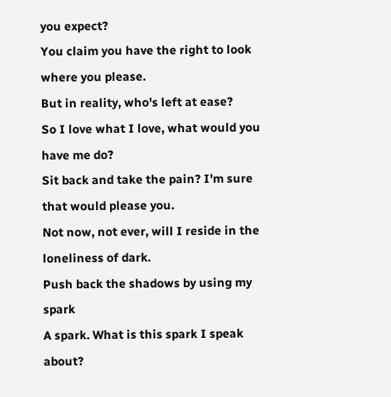you expect?
You claim you have the right to look where you please.
But in reality, who's left at ease?
So I love what I love, what would you have me do?
Sit back and take the pain? I'm sure that would please you.
Not now, not ever, will I reside in the loneliness of dark.
Push back the shadows by using my spark
A spark. What is this spark I speak about?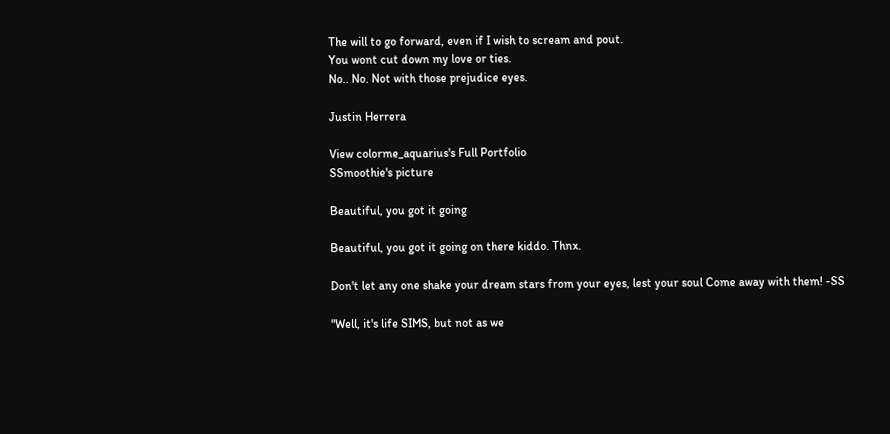The will to go forward, even if I wish to scream and pout.
You wont cut down my love or ties.
No.. No. Not with those prejudice eyes.

Justin Herrera

View colorme_aquarius's Full Portfolio
SSmoothie's picture

Beautiful, you got it going

Beautiful, you got it going on there kiddo. Thnx.

Don't let any one shake your dream stars from your eyes, lest your soul Come away with them! -SS

"Well, it's life SIMS, but not as we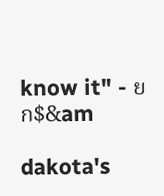know it" - ยก$&am

dakota's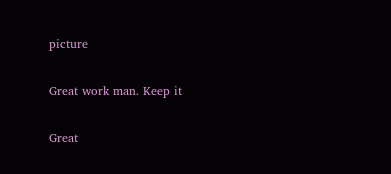picture

Great work man. Keep it

Great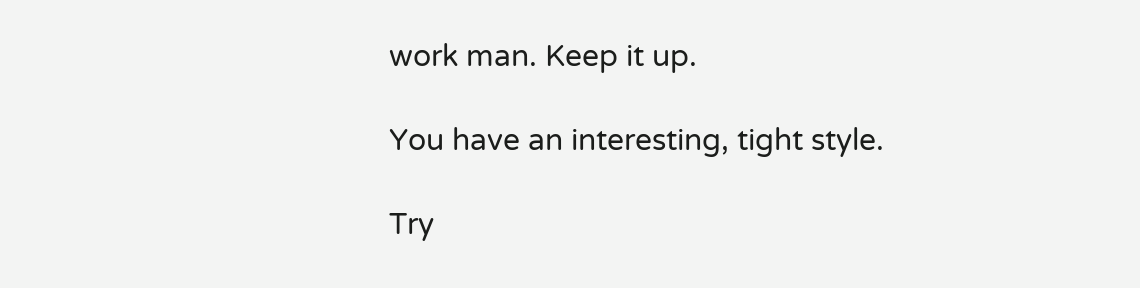work man. Keep it up.

You have an interesting, tight style.

Try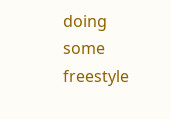doing some freestyle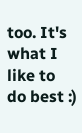too. It's what I like to do best :)